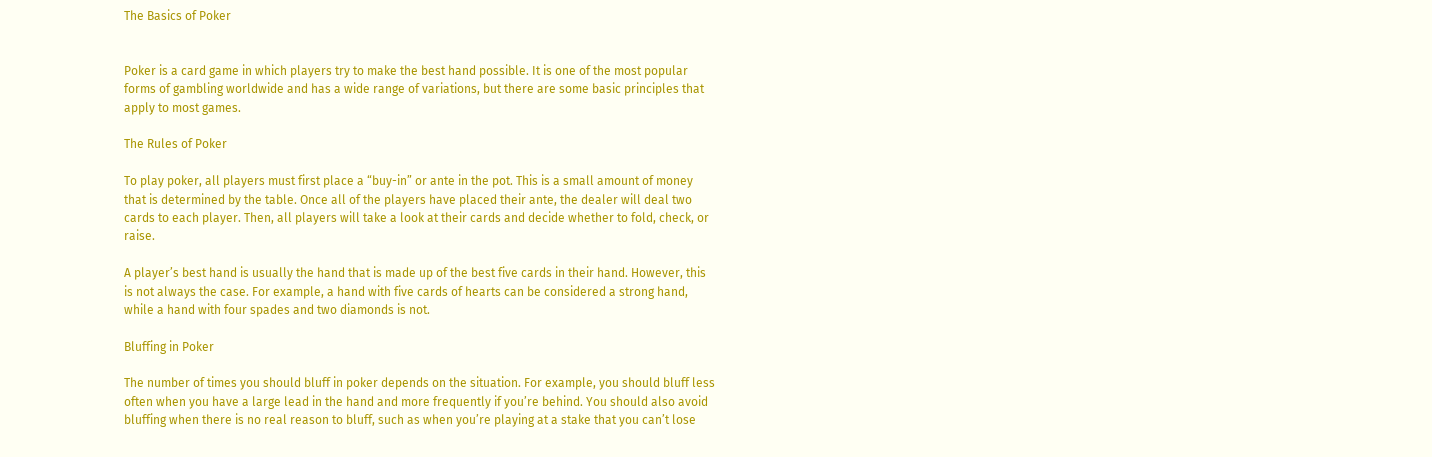The Basics of Poker


Poker is a card game in which players try to make the best hand possible. It is one of the most popular forms of gambling worldwide and has a wide range of variations, but there are some basic principles that apply to most games.

The Rules of Poker

To play poker, all players must first place a “buy-in” or ante in the pot. This is a small amount of money that is determined by the table. Once all of the players have placed their ante, the dealer will deal two cards to each player. Then, all players will take a look at their cards and decide whether to fold, check, or raise.

A player’s best hand is usually the hand that is made up of the best five cards in their hand. However, this is not always the case. For example, a hand with five cards of hearts can be considered a strong hand, while a hand with four spades and two diamonds is not.

Bluffing in Poker

The number of times you should bluff in poker depends on the situation. For example, you should bluff less often when you have a large lead in the hand and more frequently if you’re behind. You should also avoid bluffing when there is no real reason to bluff, such as when you’re playing at a stake that you can’t lose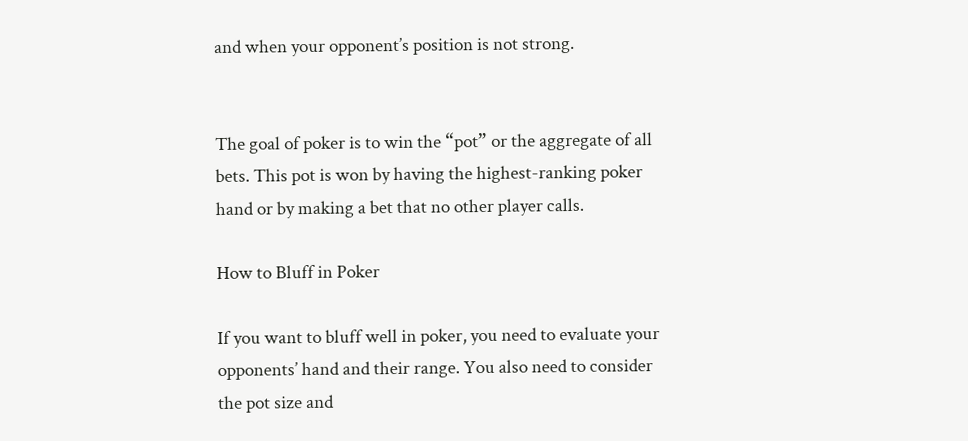and when your opponent’s position is not strong.


The goal of poker is to win the “pot” or the aggregate of all bets. This pot is won by having the highest-ranking poker hand or by making a bet that no other player calls.

How to Bluff in Poker

If you want to bluff well in poker, you need to evaluate your opponents’ hand and their range. You also need to consider the pot size and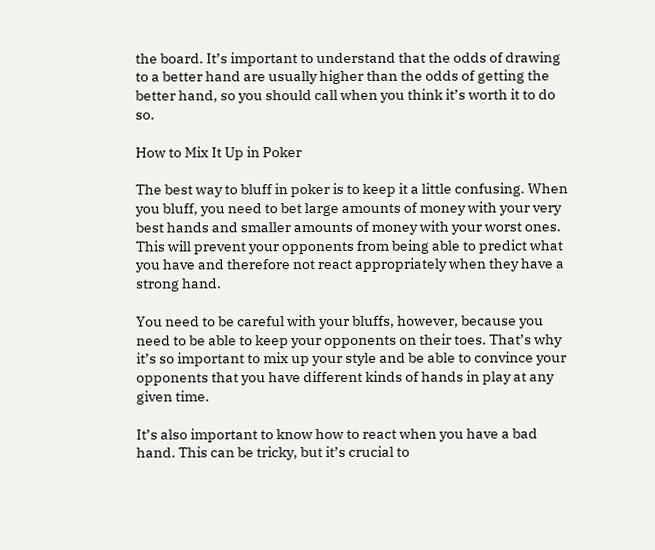the board. It’s important to understand that the odds of drawing to a better hand are usually higher than the odds of getting the better hand, so you should call when you think it’s worth it to do so.

How to Mix It Up in Poker

The best way to bluff in poker is to keep it a little confusing. When you bluff, you need to bet large amounts of money with your very best hands and smaller amounts of money with your worst ones. This will prevent your opponents from being able to predict what you have and therefore not react appropriately when they have a strong hand.

You need to be careful with your bluffs, however, because you need to be able to keep your opponents on their toes. That’s why it’s so important to mix up your style and be able to convince your opponents that you have different kinds of hands in play at any given time.

It’s also important to know how to react when you have a bad hand. This can be tricky, but it’s crucial to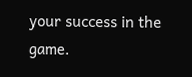your success in the game.